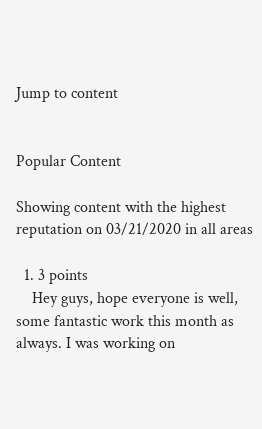Jump to content


Popular Content

Showing content with the highest reputation on 03/21/2020 in all areas

  1. 3 points
    Hey guys, hope everyone is well, some fantastic work this month as always. I was working on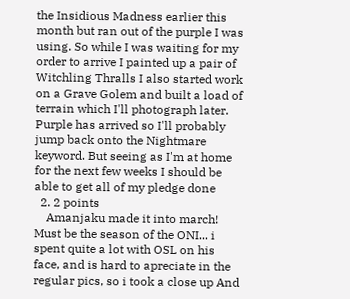the Insidious Madness earlier this month but ran out of the purple I was using. So while I was waiting for my order to arrive I painted up a pair of Witchling Thralls I also started work on a Grave Golem and built a load of terrain which I'll photograph later. Purple has arrived so I'll probably jump back onto the Nightmare keyword. But seeing as I'm at home for the next few weeks I should be able to get all of my pledge done
  2. 2 points
    Amanjaku made it into march! Must be the season of the ONI... i spent quite a lot with OSL on his face, and is hard to apreciate in the regular pics, so i took a close up And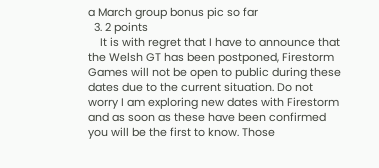a March group bonus pic so far
  3. 2 points
    It is with regret that I have to announce that the Welsh GT has been postponed, Firestorm Games will not be open to public during these dates due to the current situation. Do not worry I am exploring new dates with Firestorm and as soon as these have been confirmed you will be the first to know. Those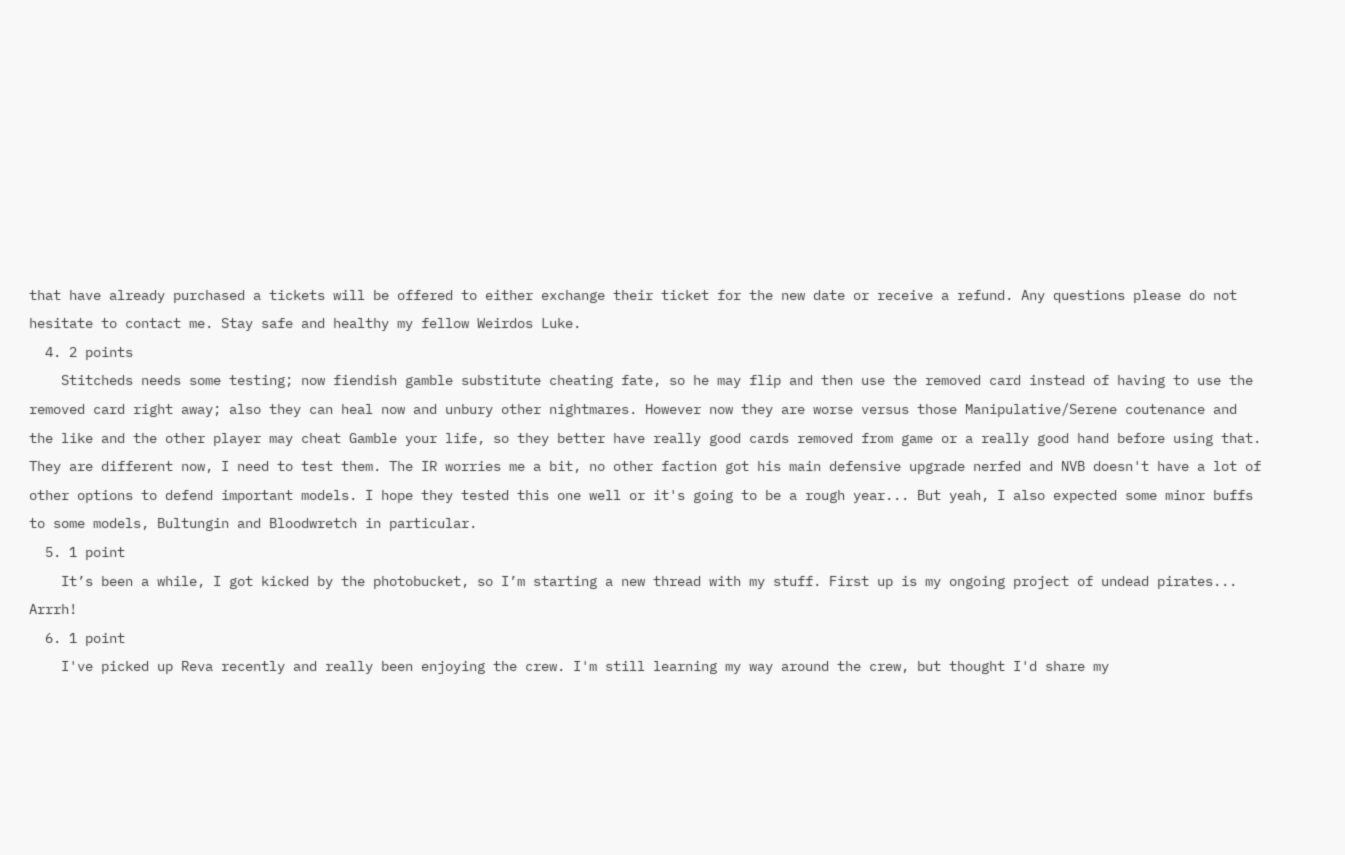that have already purchased a tickets will be offered to either exchange their ticket for the new date or receive a refund. Any questions please do not hesitate to contact me. Stay safe and healthy my fellow Weirdos Luke.
  4. 2 points
    Stitcheds needs some testing; now fiendish gamble substitute cheating fate, so he may flip and then use the removed card instead of having to use the removed card right away; also they can heal now and unbury other nightmares. However now they are worse versus those Manipulative/Serene coutenance and the like and the other player may cheat Gamble your life, so they better have really good cards removed from game or a really good hand before using that. They are different now, I need to test them. The IR worries me a bit, no other faction got his main defensive upgrade nerfed and NVB doesn't have a lot of other options to defend important models. I hope they tested this one well or it's going to be a rough year... But yeah, I also expected some minor buffs to some models, Bultungin and Bloodwretch in particular.
  5. 1 point
    It’s been a while, I got kicked by the photobucket, so I’m starting a new thread with my stuff. First up is my ongoing project of undead pirates... Arrrh!
  6. 1 point
    I've picked up Reva recently and really been enjoying the crew. I'm still learning my way around the crew, but thought I'd share my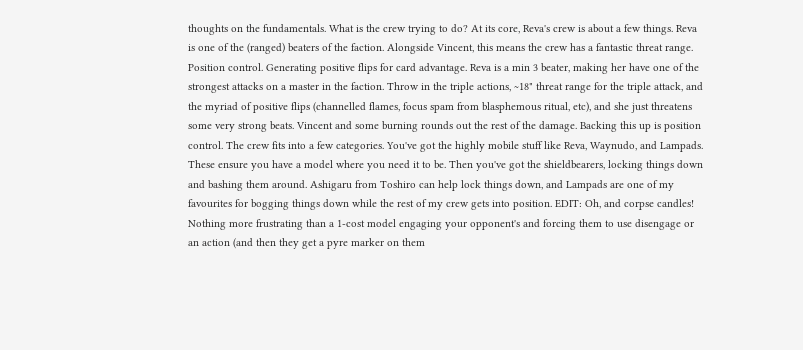thoughts on the fundamentals. What is the crew trying to do? At its core, Reva's crew is about a few things. Reva is one of the (ranged) beaters of the faction. Alongside Vincent, this means the crew has a fantastic threat range. Position control. Generating positive flips for card advantage. Reva is a min 3 beater, making her have one of the strongest attacks on a master in the faction. Throw in the triple actions, ~18" threat range for the triple attack, and the myriad of positive flips (channelled flames, focus spam from blasphemous ritual, etc), and she just threatens some very strong beats. Vincent and some burning rounds out the rest of the damage. Backing this up is position control. The crew fits into a few categories. You've got the highly mobile stuff like Reva, Waynudo, and Lampads. These ensure you have a model where you need it to be. Then you've got the shieldbearers, locking things down and bashing them around. Ashigaru from Toshiro can help lock things down, and Lampads are one of my favourites for bogging things down while the rest of my crew gets into position. EDIT: Oh, and corpse candles! Nothing more frustrating than a 1-cost model engaging your opponent's and forcing them to use disengage or an action (and then they get a pyre marker on them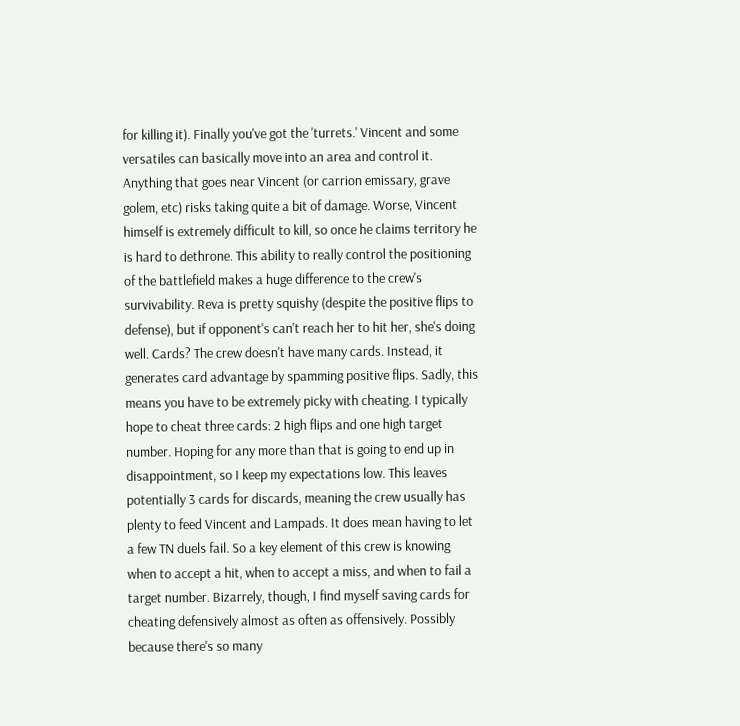for killing it). Finally you've got the 'turrets.' Vincent and some versatiles can basically move into an area and control it. Anything that goes near Vincent (or carrion emissary, grave golem, etc) risks taking quite a bit of damage. Worse, Vincent himself is extremely difficult to kill, so once he claims territory he is hard to dethrone. This ability to really control the positioning of the battlefield makes a huge difference to the crew's survivability. Reva is pretty squishy (despite the positive flips to defense), but if opponent's can't reach her to hit her, she's doing well. Cards? The crew doesn't have many cards. Instead, it generates card advantage by spamming positive flips. Sadly, this means you have to be extremely picky with cheating. I typically hope to cheat three cards: 2 high flips and one high target number. Hoping for any more than that is going to end up in disappointment, so I keep my expectations low. This leaves potentially 3 cards for discards, meaning the crew usually has plenty to feed Vincent and Lampads. It does mean having to let a few TN duels fail. So a key element of this crew is knowing when to accept a hit, when to accept a miss, and when to fail a target number. Bizarrely, though, I find myself saving cards for cheating defensively almost as often as offensively. Possibly because there's so many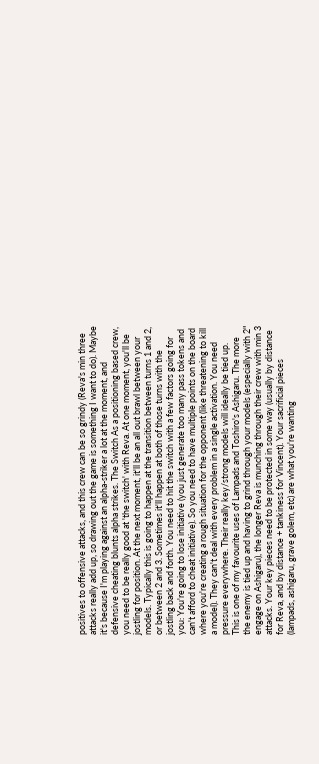positives to offensive attacks, and this crew can be so grindy (Reva's min three attacks really add up, so drawing out the game is something I want to do). Maybe it's because I'm playing against an alpha-striker a lot at the moment, and defensive cheating blunts alpha strikes. The Switch As a positioning based crew, you need to be really good at 'the switch' with Reva. At one moment, you'll be jostling for position. At the next moment, it'll be an all out brawl between your models. Typically this is going to happen at the transition between turns 1 and 2, or between 2 and 3. Sometimes it'll happen at both of those turns with the jostling back and forth. You need to hit the switch with a few factors going for you: You're going to lose initiative (you just generate too many pass tokens and can't afford to cheat initiative). So you need to have multiple points on the board where you're creating a rough situation for the opponent (like threatening to kill a model). They can't deal with every problem in a single activation. You need pressure everywhere. Their really key/strong models will ideally be tied up. This is one of my favourite uses of Lampads and Toshiro's Ashigaru. The more the enemy is tied up and having to grind through your models (especially with 2" engage on Ashigaru), the longer Reva is munching through their crew with min 3 attacks. Your key pieces need to be protected in some way (usually by distance for Reva, and by distance + tankiness for Vincent). Your sacrificial pieces (lampads, ashigaru, grave golem, etc) are what you're wanting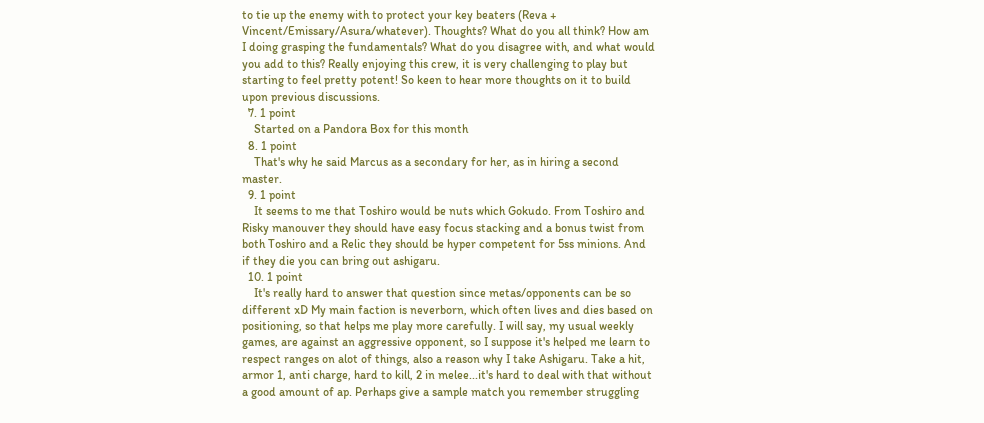to tie up the enemy with to protect your key beaters (Reva + Vincent/Emissary/Asura/whatever). Thoughts? What do you all think? How am I doing grasping the fundamentals? What do you disagree with, and what would you add to this? Really enjoying this crew, it is very challenging to play but starting to feel pretty potent! So keen to hear more thoughts on it to build upon previous discussions.
  7. 1 point
    Started on a Pandora Box for this month
  8. 1 point
    That's why he said Marcus as a secondary for her, as in hiring a second master.
  9. 1 point
    It seems to me that Toshiro would be nuts which Gokudo. From Toshiro and Risky manouver they should have easy focus stacking and a bonus twist from both Toshiro and a Relic they should be hyper competent for 5ss minions. And if they die you can bring out ashigaru.
  10. 1 point
    It's really hard to answer that question since metas/opponents can be so different xD My main faction is neverborn, which often lives and dies based on positioning, so that helps me play more carefully. I will say, my usual weekly games, are against an aggressive opponent, so I suppose it's helped me learn to respect ranges on alot of things, also a reason why I take Ashigaru. Take a hit, armor 1, anti charge, hard to kill, 2 in melee...it's hard to deal with that without a good amount of ap. Perhaps give a sample match you remember struggling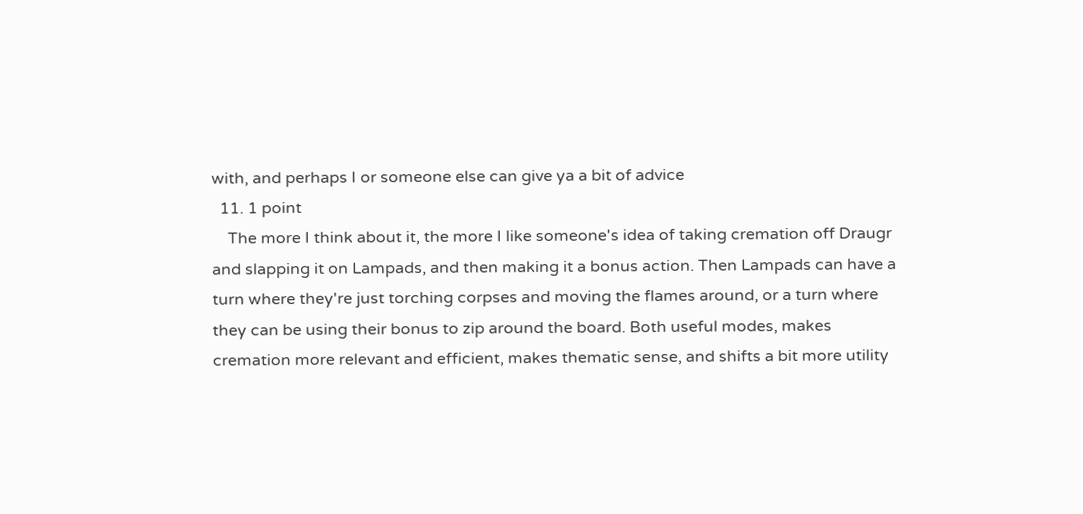with, and perhaps I or someone else can give ya a bit of advice
  11. 1 point
    The more I think about it, the more I like someone's idea of taking cremation off Draugr and slapping it on Lampads, and then making it a bonus action. Then Lampads can have a turn where they're just torching corpses and moving the flames around, or a turn where they can be using their bonus to zip around the board. Both useful modes, makes cremation more relevant and efficient, makes thematic sense, and shifts a bit more utility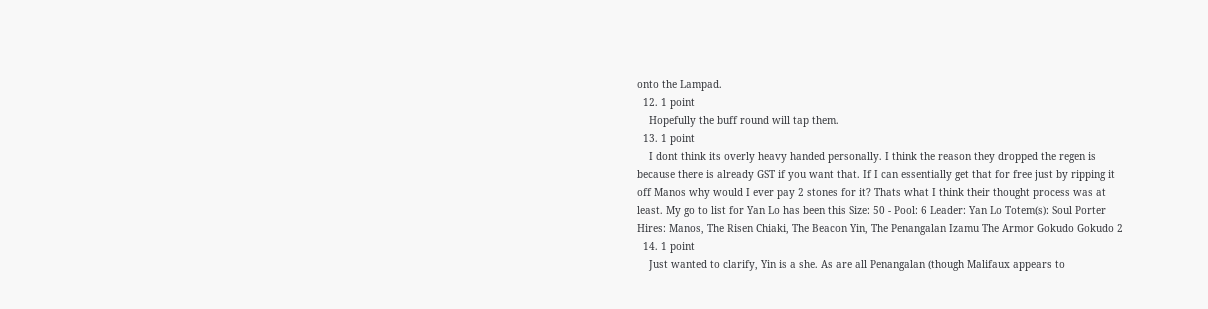onto the Lampad.
  12. 1 point
    Hopefully the buff round will tap them.
  13. 1 point
    I dont think its overly heavy handed personally. I think the reason they dropped the regen is because there is already GST if you want that. If I can essentially get that for free just by ripping it off Manos why would I ever pay 2 stones for it? Thats what I think their thought process was at least. My go to list for Yan Lo has been this Size: 50 - Pool: 6 Leader: Yan Lo Totem(s): Soul Porter Hires: Manos, The Risen Chiaki, The Beacon Yin, The Penangalan Izamu The Armor Gokudo Gokudo 2
  14. 1 point
    Just wanted to clarify, Yin is a she. As are all Penangalan (though Malifaux appears to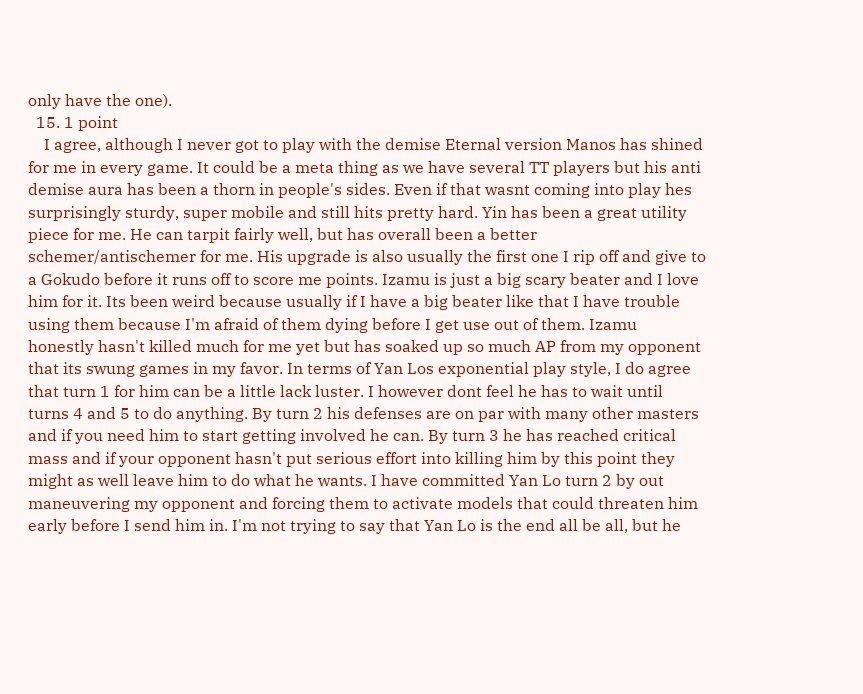only have the one).
  15. 1 point
    I agree, although I never got to play with the demise Eternal version Manos has shined for me in every game. It could be a meta thing as we have several TT players but his anti demise aura has been a thorn in people's sides. Even if that wasnt coming into play hes surprisingly sturdy, super mobile and still hits pretty hard. Yin has been a great utility piece for me. He can tarpit fairly well, but has overall been a better schemer/antischemer for me. His upgrade is also usually the first one I rip off and give to a Gokudo before it runs off to score me points. Izamu is just a big scary beater and I love him for it. Its been weird because usually if I have a big beater like that I have trouble using them because I'm afraid of them dying before I get use out of them. Izamu honestly hasn't killed much for me yet but has soaked up so much AP from my opponent that its swung games in my favor. In terms of Yan Los exponential play style, I do agree that turn 1 for him can be a little lack luster. I however dont feel he has to wait until turns 4 and 5 to do anything. By turn 2 his defenses are on par with many other masters and if you need him to start getting involved he can. By turn 3 he has reached critical mass and if your opponent hasn't put serious effort into killing him by this point they might as well leave him to do what he wants. I have committed Yan Lo turn 2 by out maneuvering my opponent and forcing them to activate models that could threaten him early before I send him in. I'm not trying to say that Yan Lo is the end all be all, but he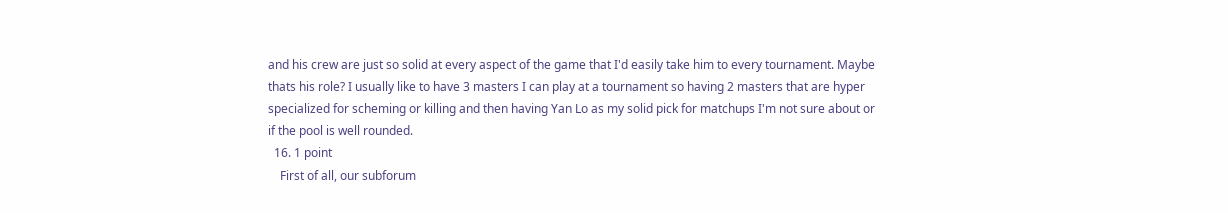and his crew are just so solid at every aspect of the game that I'd easily take him to every tournament. Maybe thats his role? I usually like to have 3 masters I can play at a tournament so having 2 masters that are hyper specialized for scheming or killing and then having Yan Lo as my solid pick for matchups I'm not sure about or if the pool is well rounded.
  16. 1 point
    First of all, our subforum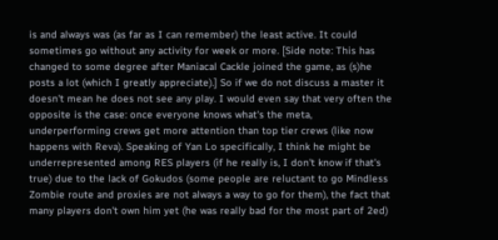is and always was (as far as I can remember) the least active. It could sometimes go without any activity for week or more. [Side note: This has changed to some degree after Maniacal Cackle joined the game, as (s)he posts a lot (which I greatly appreciate).] So if we do not discuss a master it doesn't mean he does not see any play. I would even say that very often the opposite is the case: once everyone knows what's the meta, underperforming crews get more attention than top tier crews (like now happens with Reva). Speaking of Yan Lo specifically, I think he might be underrepresented among RES players (if he really is, I don't know if that's true) due to the lack of Gokudos (some people are reluctant to go Mindless Zombie route and proxies are not always a way to go for them), the fact that many players don't own him yet (he was really bad for the most part of 2ed)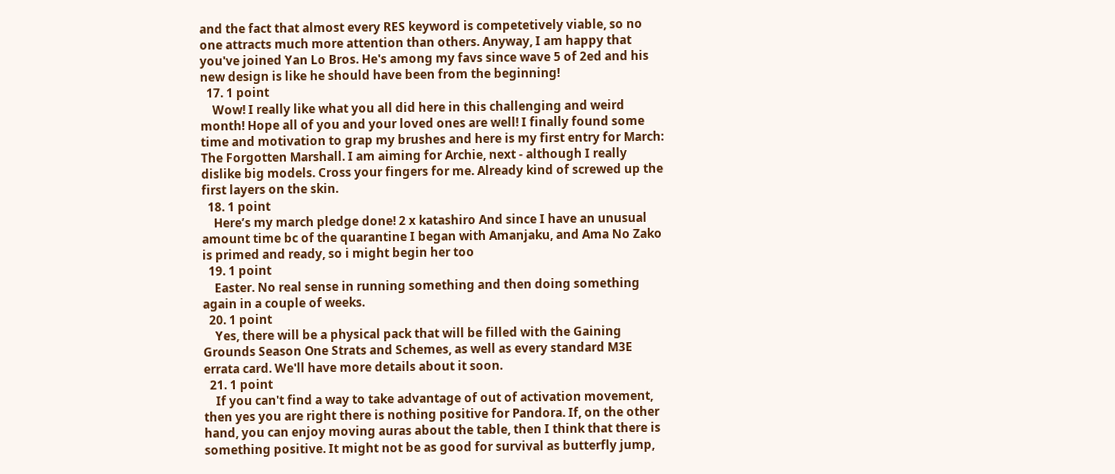and the fact that almost every RES keyword is competetively viable, so no one attracts much more attention than others. Anyway, I am happy that you've joined Yan Lo Bros. He's among my favs since wave 5 of 2ed and his new design is like he should have been from the beginning!
  17. 1 point
    Wow! I really like what you all did here in this challenging and weird month! Hope all of you and your loved ones are well! I finally found some time and motivation to grap my brushes and here is my first entry for March: The Forgotten Marshall. I am aiming for Archie, next - although I really dislike big models. Cross your fingers for me. Already kind of screwed up the first layers on the skin.
  18. 1 point
    Here’s my march pledge done! 2 x katashiro And since I have an unusual amount time bc of the quarantine I began with Amanjaku, and Ama No Zako is primed and ready, so i might begin her too
  19. 1 point
    Easter. No real sense in running something and then doing something again in a couple of weeks.
  20. 1 point
    Yes, there will be a physical pack that will be filled with the Gaining Grounds Season One Strats and Schemes, as well as every standard M3E errata card. We'll have more details about it soon.
  21. 1 point
    If you can't find a way to take advantage of out of activation movement, then yes you are right there is nothing positive for Pandora. If, on the other hand, you can enjoy moving auras about the table, then I think that there is something positive. It might not be as good for survival as butterfly jump,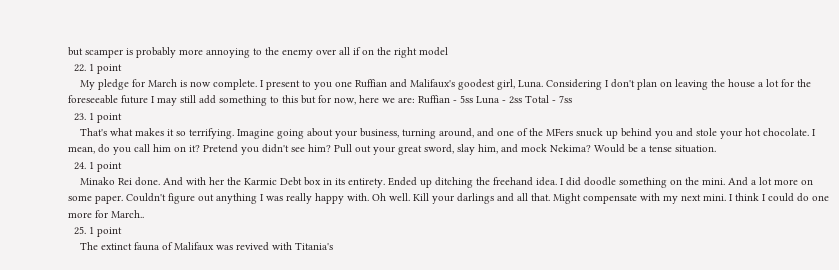but scamper is probably more annoying to the enemy over all if on the right model
  22. 1 point
    My pledge for March is now complete. I present to you one Ruffian and Malifaux's goodest girl, Luna. Considering I don't plan on leaving the house a lot for the foreseeable future I may still add something to this but for now, here we are: Ruffian - 5ss Luna - 2ss Total - 7ss
  23. 1 point
    That's what makes it so terrifying. Imagine going about your business, turning around, and one of the MFers snuck up behind you and stole your hot chocolate. I mean, do you call him on it? Pretend you didn't see him? Pull out your great sword, slay him, and mock Nekima? Would be a tense situation.
  24. 1 point
    Minako Rei done. And with her the Karmic Debt box in its entirety. Ended up ditching the freehand idea. I did doodle something on the mini. And a lot more on some paper. Couldn't figure out anything I was really happy with. Oh well. Kill your darlings and all that. Might compensate with my next mini. I think I could do one more for March..
  25. 1 point
    The extinct fauna of Malifaux was revived with Titania's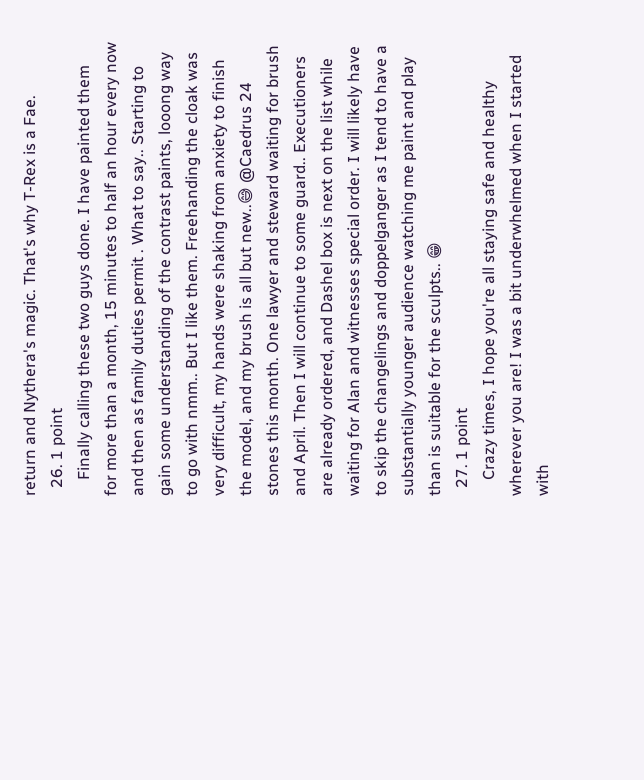return and Nythera's magic. That's why T-Rex is a Fae.
  26. 1 point
    Finally calling these two guys done. I have painted them for more than a month, 15 minutes to half an hour every now and then as family duties permit . What to say.. Starting to gain some understanding of the contrast paints, looong way to go with nmm.. But I like them. Freehanding the cloak was very difficult, my hands were shaking from anxiety to finish the model, and my brush is all but new..😅 @Caedrus 24 stones this month. One lawyer and steward waiting for brush and April. Then I will continue to some guard.. Executioners are already ordered, and Dashel box is next on the list while waiting for Alan and witnesses special order. I will likely have to skip the changelings and doppelganger as I tend to have a substantially younger audience watching me paint and play than is suitable for the sculpts.. 😁
  27. 1 point
    Crazy times, I hope you're all staying safe and healthy wherever you are! I was a bit underwhelmed when I started with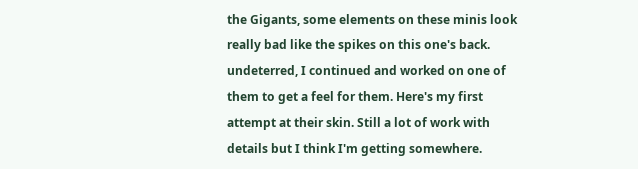the Gigants, some elements on these minis look really bad like the spikes on this one's back. undeterred, I continued and worked on one of them to get a feel for them. Here's my first attempt at their skin. Still a lot of work with details but I think I'm getting somewhere.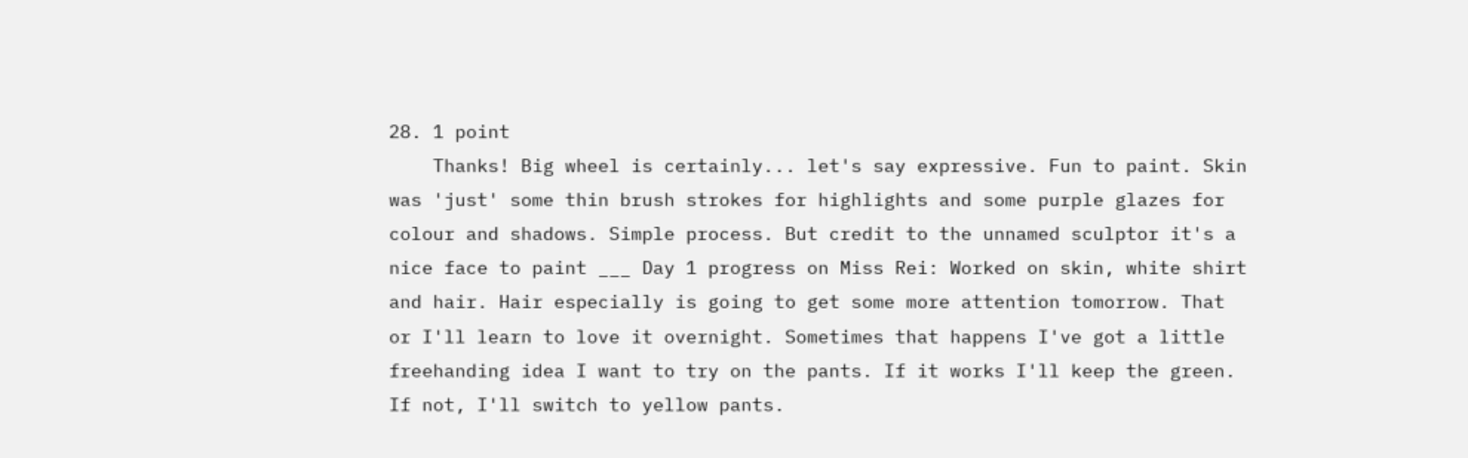28. 1 point
    Thanks! Big wheel is certainly... let's say expressive. Fun to paint. Skin was 'just' some thin brush strokes for highlights and some purple glazes for colour and shadows. Simple process. But credit to the unnamed sculptor it's a nice face to paint ___ Day 1 progress on Miss Rei: Worked on skin, white shirt and hair. Hair especially is going to get some more attention tomorrow. That or I'll learn to love it overnight. Sometimes that happens I've got a little freehanding idea I want to try on the pants. If it works I'll keep the green. If not, I'll switch to yellow pants.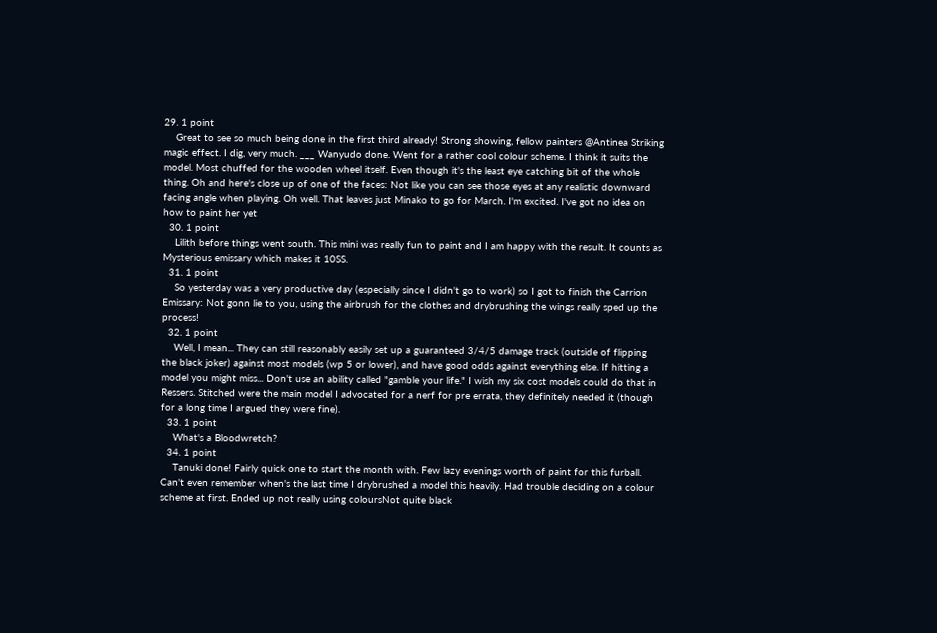29. 1 point
    Great to see so much being done in the first third already! Strong showing, fellow painters @Antinea Striking magic effect. I dig, very much. ___ Wanyudo done. Went for a rather cool colour scheme. I think it suits the model. Most chuffed for the wooden wheel itself. Even though it's the least eye catching bit of the whole thing. Oh and here's close up of one of the faces: Not like you can see those eyes at any realistic downward facing angle when playing. Oh well. That leaves just Minako to go for March. I'm excited. I've got no idea on how to paint her yet
  30. 1 point
    Lilith before things went south. This mini was really fun to paint and I am happy with the result. It counts as Mysterious emissary which makes it 10SS.
  31. 1 point
    So yesterday was a very productive day (especially since I didn't go to work) so I got to finish the Carrion Emissary: Not gonn lie to you, using the airbrush for the clothes and drybrushing the wings really sped up the process!
  32. 1 point
    Well, I mean... They can still reasonably easily set up a guaranteed 3/4/5 damage track (outside of flipping the black joker) against most models (wp 5 or lower), and have good odds against everything else. If hitting a model you might miss... Don't use an ability called "gamble your life." I wish my six cost models could do that in Ressers. Stitched were the main model I advocated for a nerf for pre errata, they definitely needed it (though for a long time I argued they were fine).
  33. 1 point
    What's a Bloodwretch?
  34. 1 point
    Tanuki done! Fairly quick one to start the month with. Few lazy evenings worth of paint for this furball. Can't even remember when's the last time I drybrushed a model this heavily. Had trouble deciding on a colour scheme at first. Ended up not really using coloursNot quite black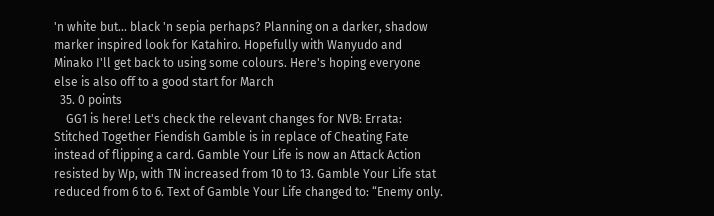'n white but... black 'n sepia perhaps? Planning on a darker, shadow marker inspired look for Katahiro. Hopefully with Wanyudo and Minako I'll get back to using some colours. Here's hoping everyone else is also off to a good start for March
  35. 0 points
    GG1 is here! Let's check the relevant changes for NVB: Errata: Stitched Together Fiendish Gamble is in replace of Cheating Fate instead of flipping a card. Gamble Your Life is now an Attack Action resisted by Wp, with TN increased from 10 to 13. Gamble Your Life stat reduced from 6 to 6. Text of Gamble Your Life changed to: “Enemy only.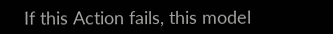If this Action fails, this model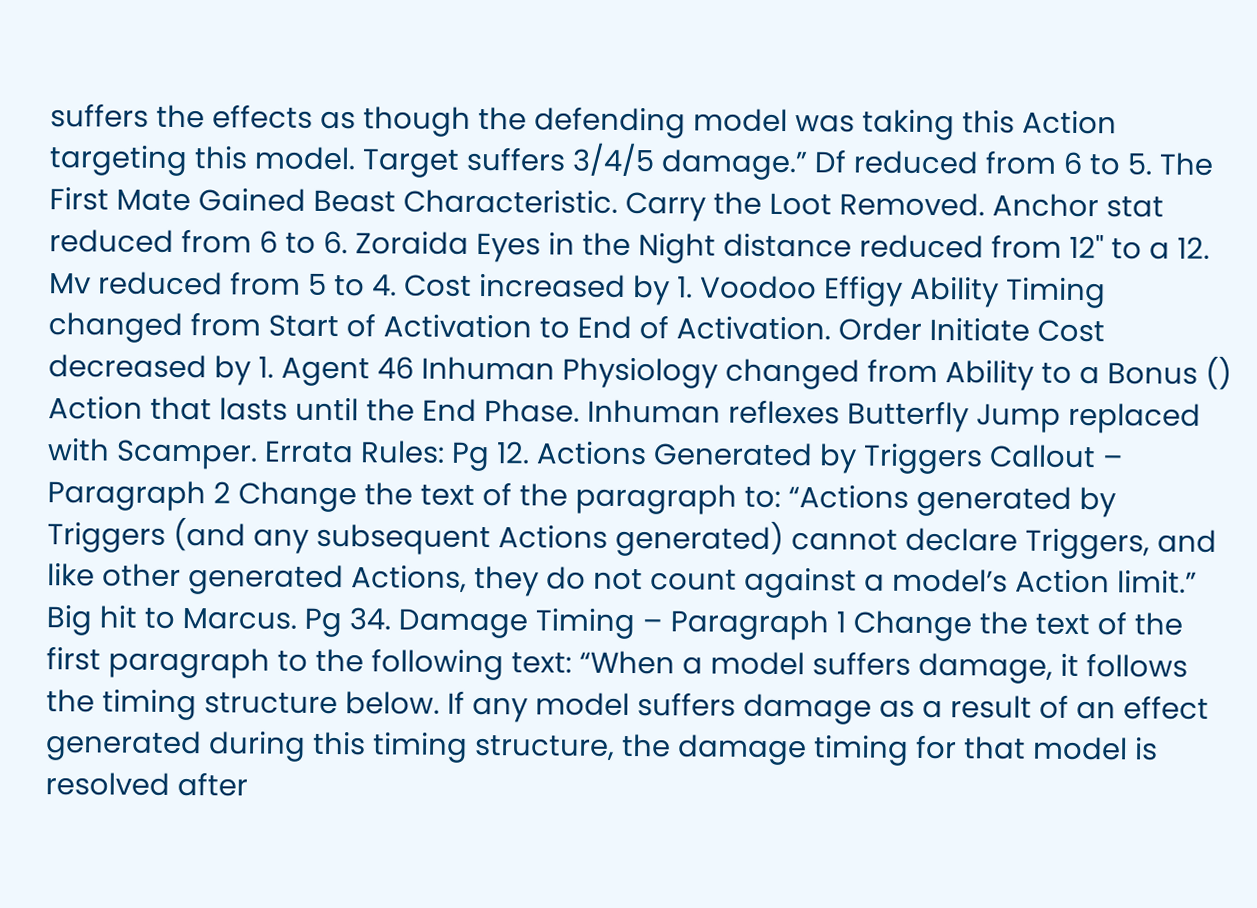suffers the effects as though the defending model was taking this Action targeting this model. Target suffers 3/4/5 damage.” Df reduced from 6 to 5. The First Mate Gained Beast Characteristic. Carry the Loot Removed. Anchor stat reduced from 6 to 6. Zoraida Eyes in the Night distance reduced from 12" to a 12. Mv reduced from 5 to 4. Cost increased by 1. Voodoo Effigy Ability Timing changed from Start of Activation to End of Activation. Order Initiate Cost decreased by 1. Agent 46 Inhuman Physiology changed from Ability to a Bonus () Action that lasts until the End Phase. Inhuman reflexes Butterfly Jump replaced with Scamper. Errata Rules: Pg 12. Actions Generated by Triggers Callout – Paragraph 2 Change the text of the paragraph to: “Actions generated by Triggers (and any subsequent Actions generated) cannot declare Triggers, and like other generated Actions, they do not count against a model’s Action limit.” Big hit to Marcus. Pg 34. Damage Timing – Paragraph 1 Change the text of the first paragraph to the following text: “When a model suffers damage, it follows the timing structure below. If any model suffers damage as a result of an effect generated during this timing structure, the damage timing for that model is resolved after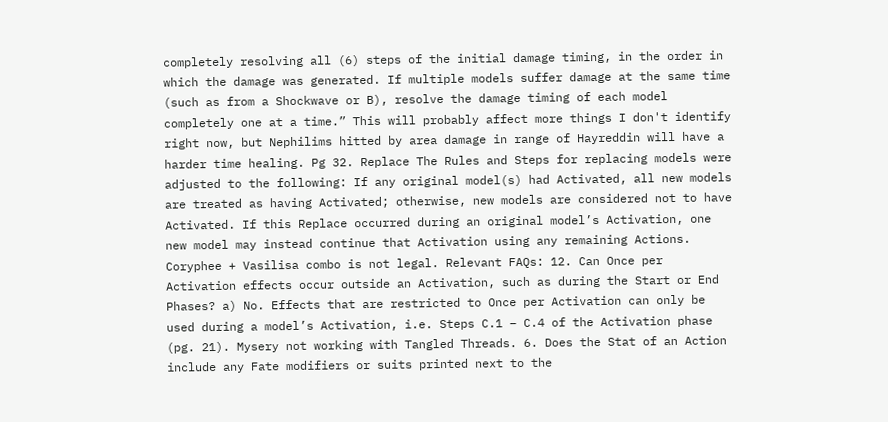completely resolving all (6) steps of the initial damage timing, in the order in which the damage was generated. If multiple models suffer damage at the same time (such as from a Shockwave or B), resolve the damage timing of each model completely one at a time.” This will probably affect more things I don't identify right now, but Nephilims hitted by area damage in range of Hayreddin will have a harder time healing. Pg 32. Replace The Rules and Steps for replacing models were adjusted to the following: If any original model(s) had Activated, all new models are treated as having Activated; otherwise, new models are considered not to have Activated. If this Replace occurred during an original model’s Activation, one new model may instead continue that Activation using any remaining Actions. Coryphee + Vasilisa combo is not legal. Relevant FAQs: 12. Can Once per Activation effects occur outside an Activation, such as during the Start or End Phases? a) No. Effects that are restricted to Once per Activation can only be used during a model’s Activation, i.e. Steps C.1 – C.4 of the Activation phase (pg. 21). Mysery not working with Tangled Threads. 6. Does the Stat of an Action include any Fate modifiers or suits printed next to the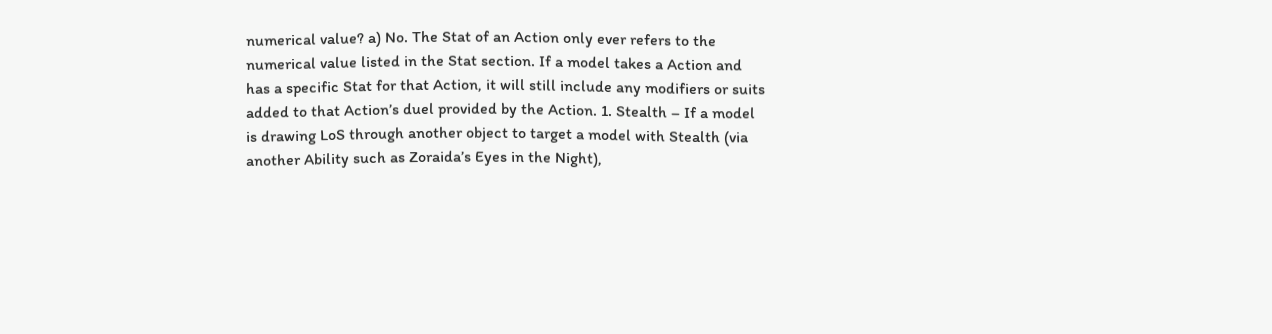numerical value? a) No. The Stat of an Action only ever refers to the numerical value listed in the Stat section. If a model takes a Action and has a specific Stat for that Action, it will still include any modifiers or suits added to that Action’s duel provided by the Action. 1. Stealth – If a model is drawing LoS through another object to target a model with Stealth (via another Ability such as Zoraida’s Eyes in the Night),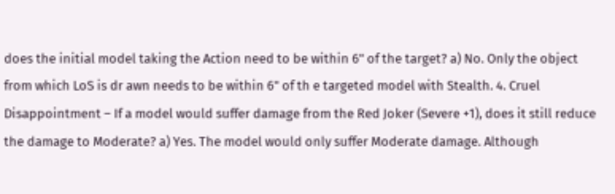does the initial model taking the Action need to be within 6" of the target? a) No. Only the object from which LoS is dr awn needs to be within 6" of th e targeted model with Stealth. 4. Cruel Disappointment – If a model would suffer damage from the Red Joker (Severe +1), does it still reduce the damage to Moderate? a) Yes. The model would only suffer Moderate damage. Although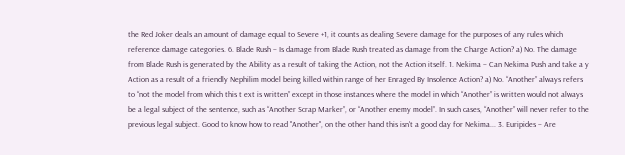the Red Joker deals an amount of damage equal to Severe +1, it counts as dealing Severe damage for the purposes of any rules which reference damage categories. 6. Blade Rush – Is damage from Blade Rush treated as damage from the Charge Action? a) No. The damage from Blade Rush is generated by the Ability as a result of taking the Action, not the Action itself. 1. Nekima – Can Nekima Push and take a y Action as a result of a friendly Nephilim model being killed within range of her Enraged By Insolence Action? a) No. “Another” always refers to “not the model from which this t ext is written” except in those instances where the model in which “Another” is written would not always be a legal subject of the sentence, such as “Another Scrap Marker”, or “Another enemy model”. In such cases, “Another” will never refer to the previous legal subject. Good to know how to read "Another", on the other hand this isn't a good day for Nekima... 3. Euripides – Are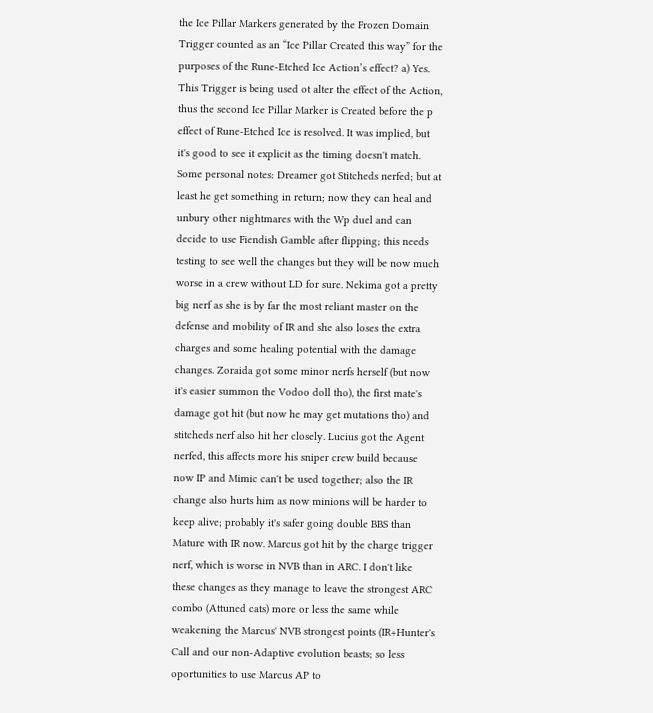the Ice Pillar Markers generated by the Frozen Domain Trigger counted as an “Ice Pillar Created this way” for the purposes of the Rune-Etched Ice Action’s effect? a) Yes. This Trigger is being used ot alter the effect of the Action, thus the second Ice Pillar Marker is Created before the p effect of Rune-Etched Ice is resolved. It was implied, but it's good to see it explicit as the timing doesn't match. Some personal notes: Dreamer got Stitcheds nerfed; but at least he get something in return; now they can heal and unbury other nightmares with the Wp duel and can decide to use Fiendish Gamble after flipping; this needs testing to see well the changes but they will be now much worse in a crew without LD for sure. Nekima got a pretty big nerf as she is by far the most reliant master on the defense and mobility of IR and she also loses the extra charges and some healing potential with the damage changes. Zoraida got some minor nerfs herself (but now it's easier summon the Vodoo doll tho), the first mate's damage got hit (but now he may get mutations tho) and stitcheds nerf also hit her closely. Lucius got the Agent nerfed, this affects more his sniper crew build because now IP and Mimic can't be used together; also the IR change also hurts him as now minions will be harder to keep alive; probably it's safer going double BBS than Mature with IR now. Marcus got hit by the charge trigger nerf, which is worse in NVB than in ARC. I don't like these changes as they manage to leave the strongest ARC combo (Attuned cats) more or less the same while weakening the Marcus' NVB strongest points (IR+Hunter's Call and our non-Adaptive evolution beasts; so less oportunities to use Marcus AP to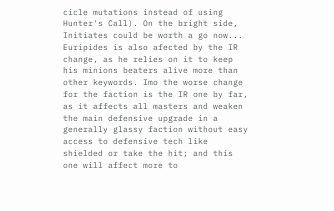cicle mutations instead of using Hunter's Call). On the bright side, Initiates could be worth a go now... Euripides is also afected by the IR change, as he relies on it to keep his minions beaters alive more than other keywords. Imo the worse change for the faction is the IR one by far, as it affects all masters and weaken the main defensive upgrade in a generally glassy faction without easy access to defensive tech like shielded or take the hit; and this one will affect more to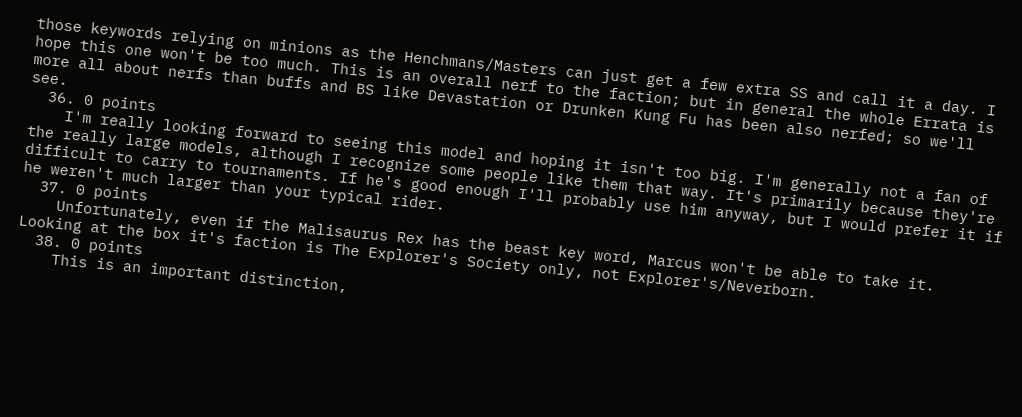those keywords relying on minions as the Henchmans/Masters can just get a few extra SS and call it a day. I hope this one won't be too much. This is an overall nerf to the faction; but in general the whole Errata is more all about nerfs than buffs and BS like Devastation or Drunken Kung Fu has been also nerfed; so we'll see.
  36. 0 points
    I'm really looking forward to seeing this model and hoping it isn't too big. I'm generally not a fan of the really large models, although I recognize some people like them that way. It's primarily because they're difficult to carry to tournaments. If he's good enough I'll probably use him anyway, but I would prefer it if he weren't much larger than your typical rider.
  37. 0 points
    Unfortunately, even if the Malisaurus Rex has the beast key word, Marcus won't be able to take it. Looking at the box it's faction is The Explorer's Society only, not Explorer's/Neverborn.
  38. 0 points
    This is an important distinction,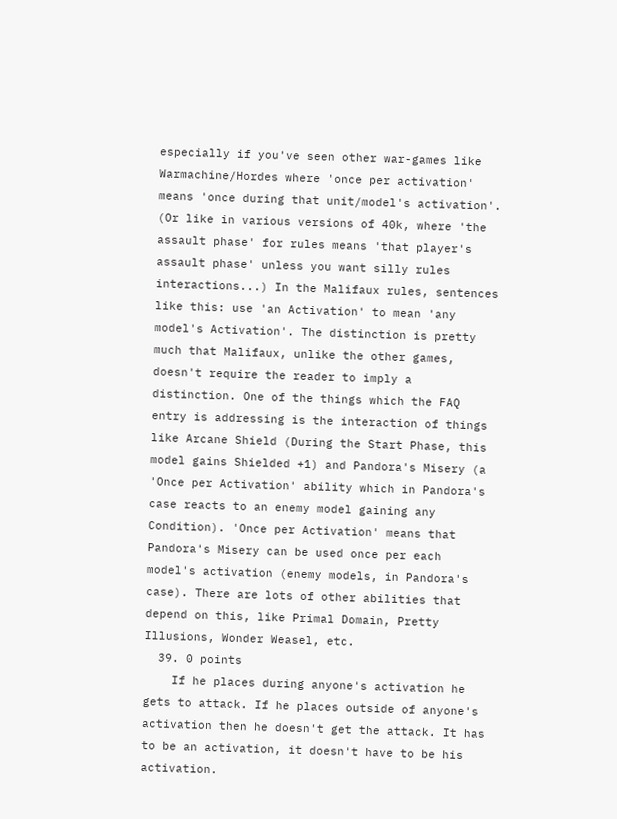especially if you've seen other war-games like Warmachine/Hordes where 'once per activation' means 'once during that unit/model's activation'. (Or like in various versions of 40k, where 'the assault phase' for rules means 'that player's assault phase' unless you want silly rules interactions...) In the Malifaux rules, sentences like this: use 'an Activation' to mean 'any model's Activation'. The distinction is pretty much that Malifaux, unlike the other games, doesn't require the reader to imply a distinction. One of the things which the FAQ entry is addressing is the interaction of things like Arcane Shield (During the Start Phase, this model gains Shielded +1) and Pandora's Misery (a 'Once per Activation' ability which in Pandora's case reacts to an enemy model gaining any Condition). 'Once per Activation' means that Pandora's Misery can be used once per each model's activation (enemy models, in Pandora's case). There are lots of other abilities that depend on this, like Primal Domain, Pretty Illusions, Wonder Weasel, etc.
  39. 0 points
    If he places during anyone's activation he gets to attack. If he places outside of anyone's activation then he doesn't get the attack. It has to be an activation, it doesn't have to be his activation.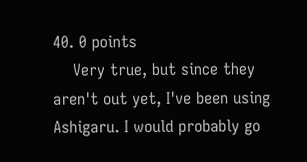40. 0 points
    Very true, but since they aren't out yet, I've been using Ashigaru. I would probably go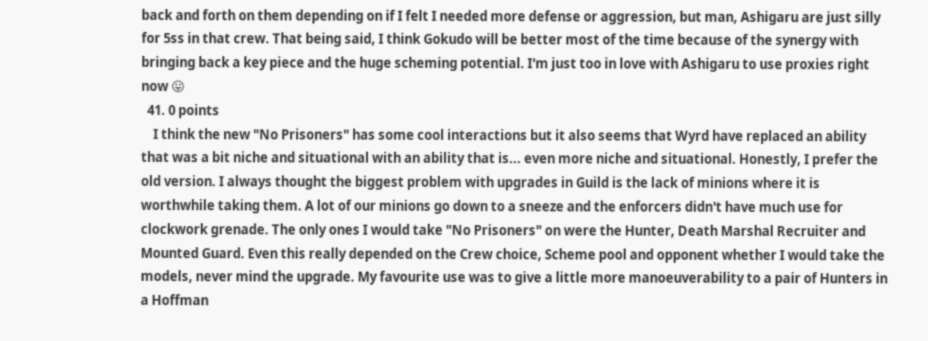back and forth on them depending on if I felt I needed more defense or aggression, but man, Ashigaru are just silly for 5ss in that crew. That being said, I think Gokudo will be better most of the time because of the synergy with bringing back a key piece and the huge scheming potential. I'm just too in love with Ashigaru to use proxies right now 😛
  41. 0 points
    I think the new "No Prisoners" has some cool interactions but it also seems that Wyrd have replaced an ability that was a bit niche and situational with an ability that is... even more niche and situational. Honestly, I prefer the old version. I always thought the biggest problem with upgrades in Guild is the lack of minions where it is worthwhile taking them. A lot of our minions go down to a sneeze and the enforcers didn't have much use for clockwork grenade. The only ones I would take "No Prisoners" on were the Hunter, Death Marshal Recruiter and Mounted Guard. Even this really depended on the Crew choice, Scheme pool and opponent whether I would take the models, never mind the upgrade. My favourite use was to give a little more manoeuverability to a pair of Hunters in a Hoffman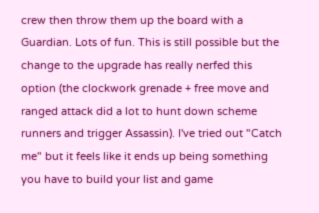crew then throw them up the board with a Guardian. Lots of fun. This is still possible but the change to the upgrade has really nerfed this option (the clockwork grenade + free move and ranged attack did a lot to hunt down scheme runners and trigger Assassin). I've tried out "Catch me" but it feels like it ends up being something you have to build your list and game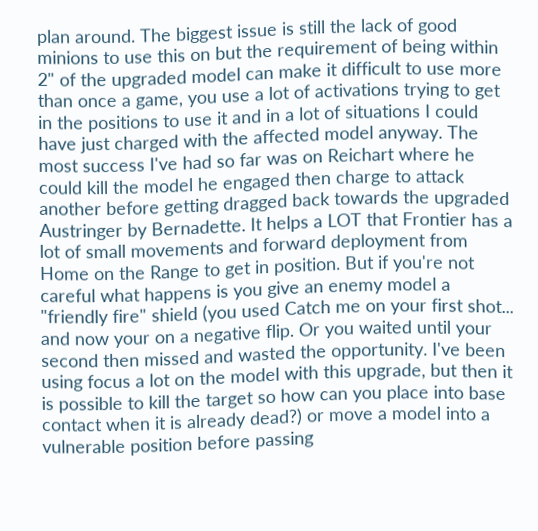plan around. The biggest issue is still the lack of good minions to use this on but the requirement of being within 2" of the upgraded model can make it difficult to use more than once a game, you use a lot of activations trying to get in the positions to use it and in a lot of situations I could have just charged with the affected model anyway. The most success I've had so far was on Reichart where he could kill the model he engaged then charge to attack another before getting dragged back towards the upgraded Austringer by Bernadette. It helps a LOT that Frontier has a lot of small movements and forward deployment from Home on the Range to get in position. But if you're not careful what happens is you give an enemy model a "friendly fire" shield (you used Catch me on your first shot... and now your on a negative flip. Or you waited until your second then missed and wasted the opportunity. I've been using focus a lot on the model with this upgrade, but then it is possible to kill the target so how can you place into base contact when it is already dead?) or move a model into a vulnerable position before passing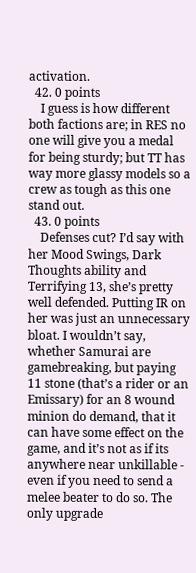activation.
  42. 0 points
    I guess is how different both factions are; in RES no one will give you a medal for being sturdy; but TT has way more glassy models so a crew as tough as this one stand out.
  43. 0 points
    Defenses cut? I’d say with her Mood Swings, Dark Thoughts ability and Terrifying 13, she’s pretty well defended. Putting IR on her was just an unnecessary bloat. I wouldn’t say, whether Samurai are gamebreaking, but paying 11 stone (that’s a rider or an Emissary) for an 8 wound minion do demand, that it can have some effect on the game, and it’s not as if its anywhere near unkillable - even if you need to send a melee beater to do so. The only upgrade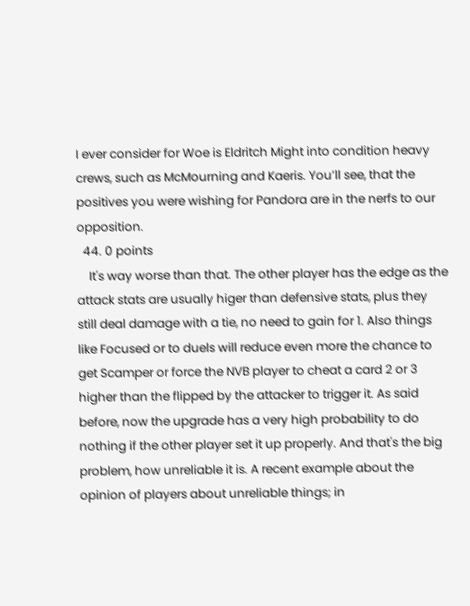I ever consider for Woe is Eldritch Might into condition heavy crews, such as McMourning and Kaeris. You’ll see, that the positives you were wishing for Pandora are in the nerfs to our opposition.
  44. 0 points
    It's way worse than that. The other player has the edge as the attack stats are usually higer than defensive stats, plus they still deal damage with a tie, no need to gain for 1. Also things like Focused or to duels will reduce even more the chance to get Scamper or force the NVB player to cheat a card 2 or 3 higher than the flipped by the attacker to trigger it. As said before, now the upgrade has a very high probability to do nothing if the other player set it up properly. And that's the big problem, how unreliable it is. A recent example about the opinion of players about unreliable things; in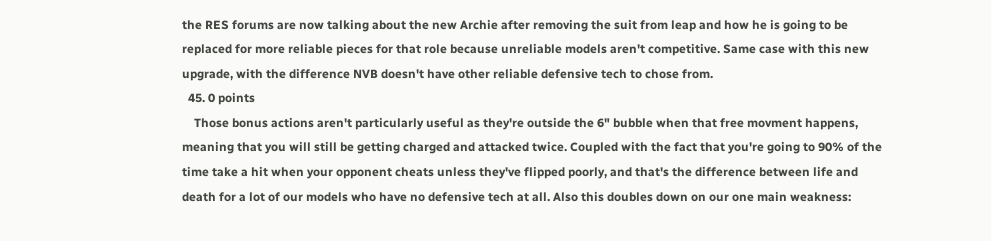the RES forums are now talking about the new Archie after removing the suit from leap and how he is going to be replaced for more reliable pieces for that role because unreliable models aren't competitive. Same case with this new upgrade, with the difference NVB doesn't have other reliable defensive tech to chose from.
  45. 0 points
    Those bonus actions aren't particularly useful as they're outside the 6" bubble when that free movment happens, meaning that you will still be getting charged and attacked twice. Coupled with the fact that you're going to 90% of the time take a hit when your opponent cheats unless they've flipped poorly, and that's the difference between life and death for a lot of our models who have no defensive tech at all. Also this doubles down on our one main weakness: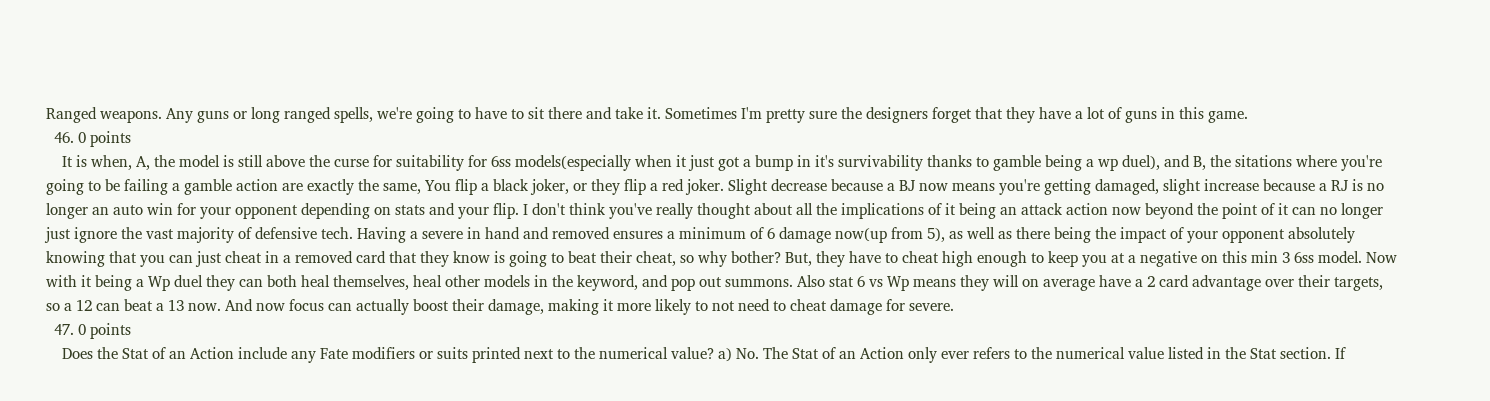Ranged weapons. Any guns or long ranged spells, we're going to have to sit there and take it. Sometimes I'm pretty sure the designers forget that they have a lot of guns in this game.
  46. 0 points
    It is when, A, the model is still above the curse for suitability for 6ss models(especially when it just got a bump in it's survivability thanks to gamble being a wp duel), and B, the sitations where you're going to be failing a gamble action are exactly the same, You flip a black joker, or they flip a red joker. Slight decrease because a BJ now means you're getting damaged, slight increase because a RJ is no longer an auto win for your opponent depending on stats and your flip. I don't think you've really thought about all the implications of it being an attack action now beyond the point of it can no longer just ignore the vast majority of defensive tech. Having a severe in hand and removed ensures a minimum of 6 damage now(up from 5), as well as there being the impact of your opponent absolutely knowing that you can just cheat in a removed card that they know is going to beat their cheat, so why bother? But, they have to cheat high enough to keep you at a negative on this min 3 6ss model. Now with it being a Wp duel they can both heal themselves, heal other models in the keyword, and pop out summons. Also stat 6 vs Wp means they will on average have a 2 card advantage over their targets, so a 12 can beat a 13 now. And now focus can actually boost their damage, making it more likely to not need to cheat damage for severe.
  47. 0 points
    Does the Stat of an Action include any Fate modifiers or suits printed next to the numerical value? a) No. The Stat of an Action only ever refers to the numerical value listed in the Stat section. If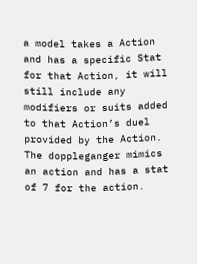a model takes a Action and has a specific Stat for that Action, it will still include any modifiers or suits added to that Action’s duel provided by the Action. The doppleganger mimics an action and has a stat of 7 for the action.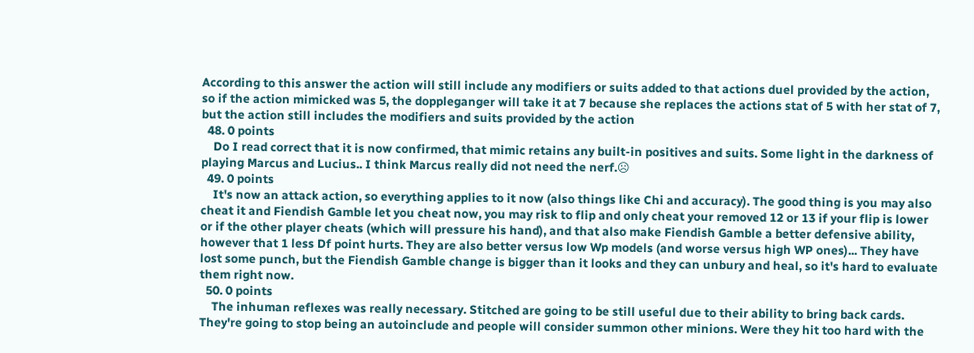According to this answer the action will still include any modifiers or suits added to that actions duel provided by the action, so if the action mimicked was 5, the doppleganger will take it at 7 because she replaces the actions stat of 5 with her stat of 7, but the action still includes the modifiers and suits provided by the action
  48. 0 points
    Do I read correct that it is now confirmed, that mimic retains any built-in positives and suits. Some light in the darkness of playing Marcus and Lucius.. I think Marcus really did not need the nerf.☹
  49. 0 points
    It's now an attack action, so everything applies to it now (also things like Chi and accuracy). The good thing is you may also cheat it and Fiendish Gamble let you cheat now, you may risk to flip and only cheat your removed 12 or 13 if your flip is lower or if the other player cheats (which will pressure his hand), and that also make Fiendish Gamble a better defensive ability, however that 1 less Df point hurts. They are also better versus low Wp models (and worse versus high WP ones)... They have lost some punch, but the Fiendish Gamble change is bigger than it looks and they can unbury and heal, so it's hard to evaluate them right now.
  50. 0 points
    The inhuman reflexes was really necessary. Stitched are going to be still useful due to their ability to bring back cards. They're going to stop being an autoinclude and people will consider summon other minions. Were they hit too hard with the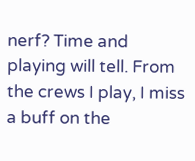nerf? Time and playing will tell. From the crews I play, I miss a buff on the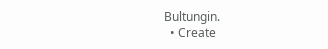Bultungin.
  • Create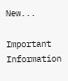New...

Important Information